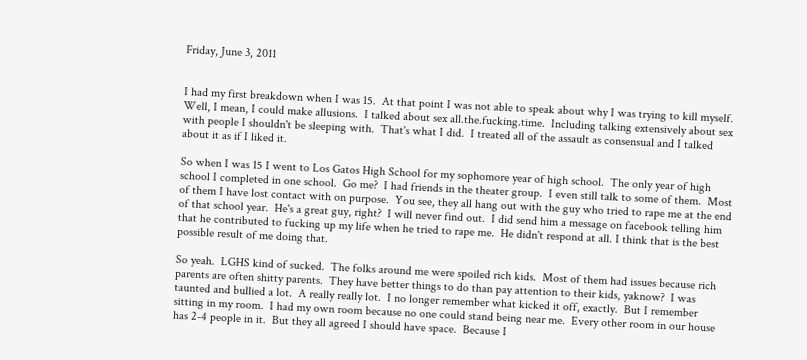Friday, June 3, 2011


I had my first breakdown when I was 15.  At that point I was not able to speak about why I was trying to kill myself.  Well, I mean, I could make allusions.  I talked about sex all.the.fucking.time.  Including talking extensively about sex with people I shouldn't be sleeping with.  That's what I did.  I treated all of the assault as consensual and I talked about it as if I liked it.

So when I was 15 I went to Los Gatos High School for my sophomore year of high school.  The only year of high school I completed in one school.  Go me?  I had friends in the theater group.  I even still talk to some of them.  Most of them I have lost contact with on purpose.  You see, they all hang out with the guy who tried to rape me at the end of that school year.  He's a great guy, right?  I will never find out.  I did send him a message on facebook telling him that he contributed to fucking up my life when he tried to rape me.  He didn't respond at all. I think that is the best possible result of me doing that.

So yeah.  LGHS kind of sucked.  The folks around me were spoiled rich kids.  Most of them had issues because rich parents are often shitty parents.  They have better things to do than pay attention to their kids, yaknow?  I was taunted and bullied a lot.  A really really lot.  I no longer remember what kicked it off, exactly.  But I remember sitting in my room.  I had my own room because no one could stand being near me.  Every other room in our house has 2-4 people in it.  But they all agreed I should have space.  Because I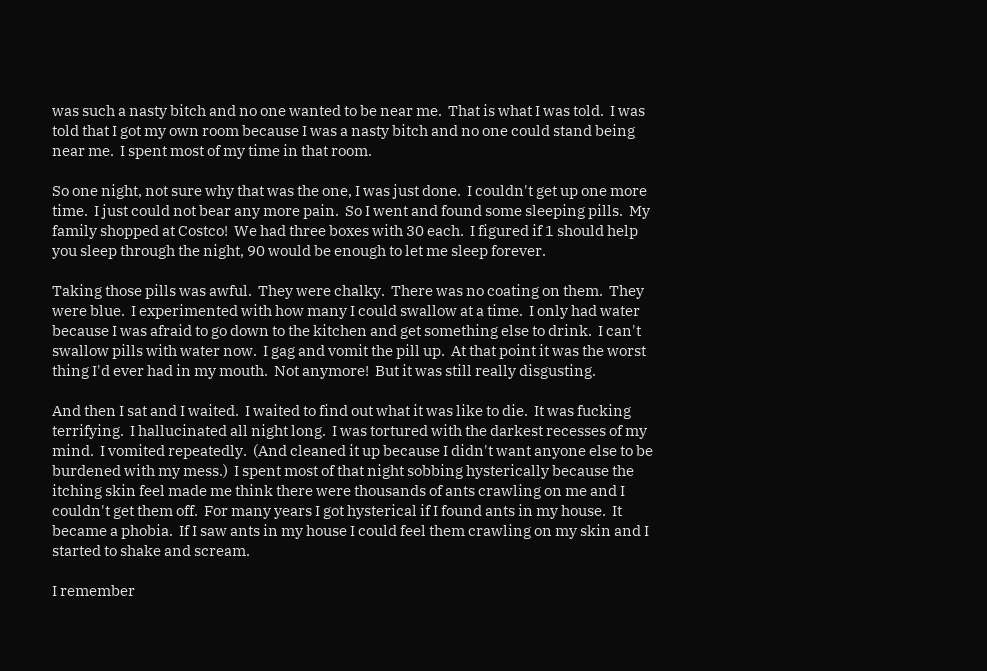was such a nasty bitch and no one wanted to be near me.  That is what I was told.  I was told that I got my own room because I was a nasty bitch and no one could stand being near me.  I spent most of my time in that room.

So one night, not sure why that was the one, I was just done.  I couldn't get up one more time.  I just could not bear any more pain.  So I went and found some sleeping pills.  My family shopped at Costco!  We had three boxes with 30 each.  I figured if 1 should help you sleep through the night, 90 would be enough to let me sleep forever.

Taking those pills was awful.  They were chalky.  There was no coating on them.  They were blue.  I experimented with how many I could swallow at a time.  I only had water because I was afraid to go down to the kitchen and get something else to drink.  I can't swallow pills with water now.  I gag and vomit the pill up.  At that point it was the worst thing I'd ever had in my mouth.  Not anymore!  But it was still really disgusting.

And then I sat and I waited.  I waited to find out what it was like to die.  It was fucking terrifying.  I hallucinated all night long.  I was tortured with the darkest recesses of my mind.  I vomited repeatedly.  (And cleaned it up because I didn't want anyone else to be burdened with my mess.)  I spent most of that night sobbing hysterically because the itching skin feel made me think there were thousands of ants crawling on me and I couldn't get them off.  For many years I got hysterical if I found ants in my house.  It became a phobia.  If I saw ants in my house I could feel them crawling on my skin and I started to shake and scream.

I remember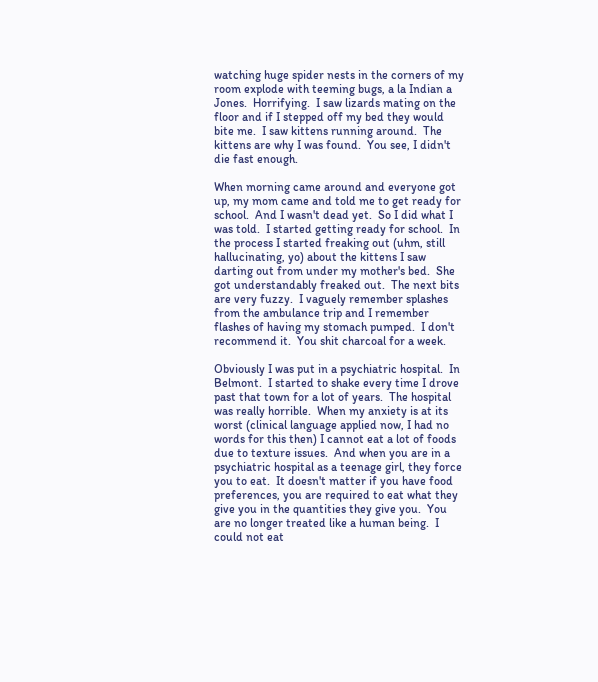watching huge spider nests in the corners of my room explode with teeming bugs, a la Indian a Jones.  Horrifying.  I saw lizards mating on the floor and if I stepped off my bed they would bite me.  I saw kittens running around.  The kittens are why I was found.  You see, I didn't die fast enough.

When morning came around and everyone got up, my mom came and told me to get ready for school.  And I wasn't dead yet.  So I did what I was told.  I started getting ready for school.  In the process I started freaking out (uhm, still hallucinating, yo) about the kittens I saw darting out from under my mother's bed.  She got understandably freaked out.  The next bits are very fuzzy.  I vaguely remember splashes from the ambulance trip and I remember flashes of having my stomach pumped.  I don't recommend it.  You shit charcoal for a week.

Obviously I was put in a psychiatric hospital.  In Belmont.  I started to shake every time I drove past that town for a lot of years.  The hospital was really horrible.  When my anxiety is at its worst (clinical language applied now, I had no words for this then) I cannot eat a lot of foods due to texture issues.  And when you are in a psychiatric hospital as a teenage girl, they force you to eat.  It doesn't matter if you have food preferences, you are required to eat what they give you in the quantities they give you.  You are no longer treated like a human being.  I could not eat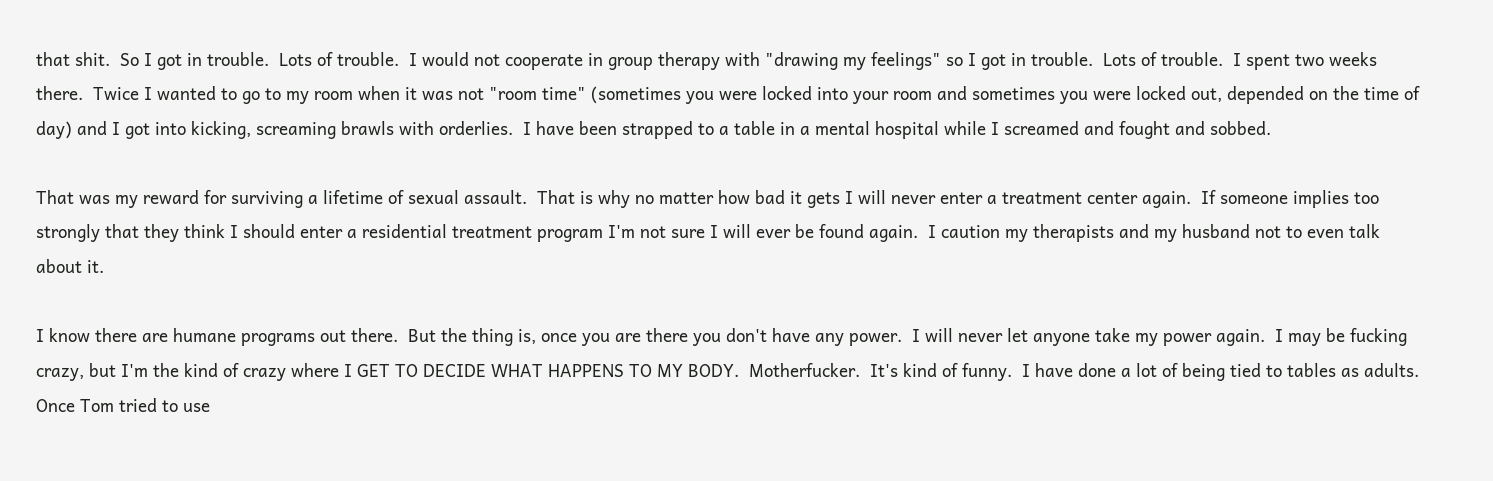that shit.  So I got in trouble.  Lots of trouble.  I would not cooperate in group therapy with "drawing my feelings" so I got in trouble.  Lots of trouble.  I spent two weeks there.  Twice I wanted to go to my room when it was not "room time" (sometimes you were locked into your room and sometimes you were locked out, depended on the time of day) and I got into kicking, screaming brawls with orderlies.  I have been strapped to a table in a mental hospital while I screamed and fought and sobbed.

That was my reward for surviving a lifetime of sexual assault.  That is why no matter how bad it gets I will never enter a treatment center again.  If someone implies too strongly that they think I should enter a residential treatment program I'm not sure I will ever be found again.  I caution my therapists and my husband not to even talk about it.

I know there are humane programs out there.  But the thing is, once you are there you don't have any power.  I will never let anyone take my power again.  I may be fucking crazy, but I'm the kind of crazy where I GET TO DECIDE WHAT HAPPENS TO MY BODY.  Motherfucker.  It's kind of funny.  I have done a lot of being tied to tables as adults.  Once Tom tried to use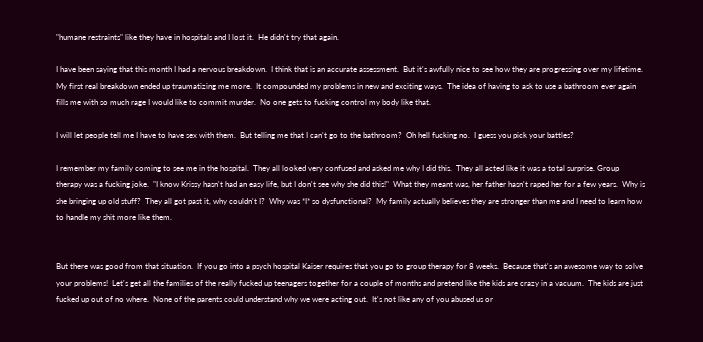"humane restraints" like they have in hospitals and I lost it.  He didn't try that again.

I have been saying that this month I had a nervous breakdown.  I think that is an accurate assessment.  But it's awfully nice to see how they are progressing over my lifetime.  My first real breakdown ended up traumatizing me more.  It compounded my problems in new and exciting ways.  The idea of having to ask to use a bathroom ever again fills me with so much rage I would like to commit murder.  No one gets to fucking control my body like that.

I will let people tell me I have to have sex with them.  But telling me that I can't go to the bathroom?  Oh hell fucking no.  I guess you pick your battles?

I remember my family coming to see me in the hospital.  They all looked very confused and asked me why I did this.  They all acted like it was a total surprise. Group therapy was a fucking joke.  "I know Krissy hasn't had an easy life, but I don't see why she did this!"  What they meant was, her father hasn't raped her for a few years.  Why is she bringing up old stuff?  They all got past it, why couldn't I?  Why was *I* so dysfunctional?  My family actually believes they are stronger than me and I need to learn how to handle my shit more like them.


But there was good from that situation.  If you go into a psych hospital Kaiser requires that you go to group therapy for 8 weeks.  Because that's an awesome way to solve your problems!  Let's get all the families of the really fucked up teenagers together for a couple of months and pretend like the kids are crazy in a vacuum.  The kids are just fucked up out of no where.  None of the parents could understand why we were acting out.  It's not like any of you abused us or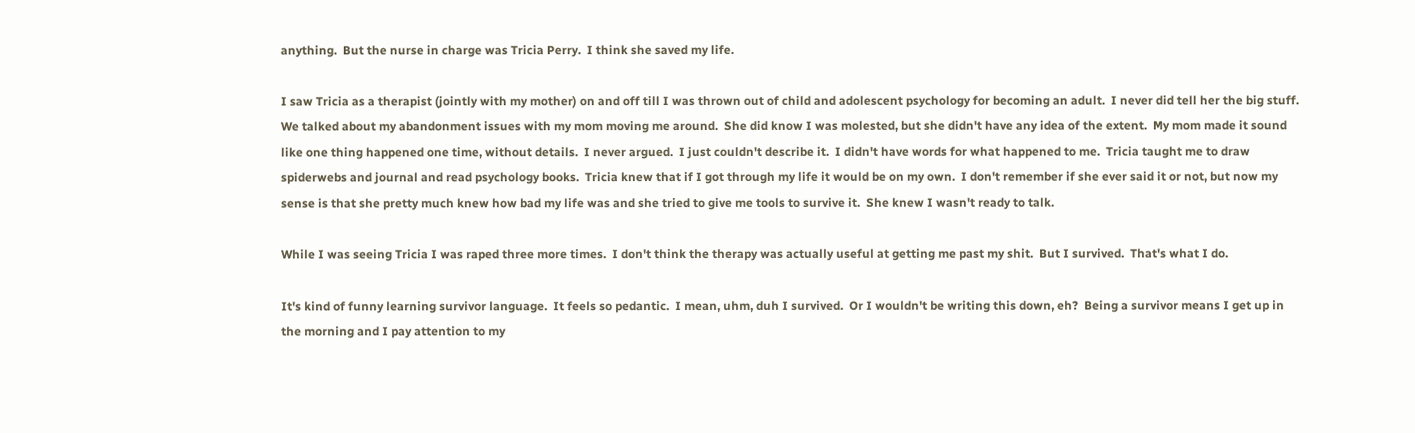anything.  But the nurse in charge was Tricia Perry.  I think she saved my life.

I saw Tricia as a therapist (jointly with my mother) on and off till I was thrown out of child and adolescent psychology for becoming an adult.  I never did tell her the big stuff.  We talked about my abandonment issues with my mom moving me around.  She did know I was molested, but she didn't have any idea of the extent.  My mom made it sound like one thing happened one time, without details.  I never argued.  I just couldn't describe it.  I didn't have words for what happened to me.  Tricia taught me to draw spiderwebs and journal and read psychology books.  Tricia knew that if I got through my life it would be on my own.  I don't remember if she ever said it or not, but now my sense is that she pretty much knew how bad my life was and she tried to give me tools to survive it.  She knew I wasn't ready to talk.

While I was seeing Tricia I was raped three more times.  I don't think the therapy was actually useful at getting me past my shit.  But I survived.  That's what I do.

It's kind of funny learning survivor language.  It feels so pedantic.  I mean, uhm, duh I survived.  Or I wouldn't be writing this down, eh?  Being a survivor means I get up in the morning and I pay attention to my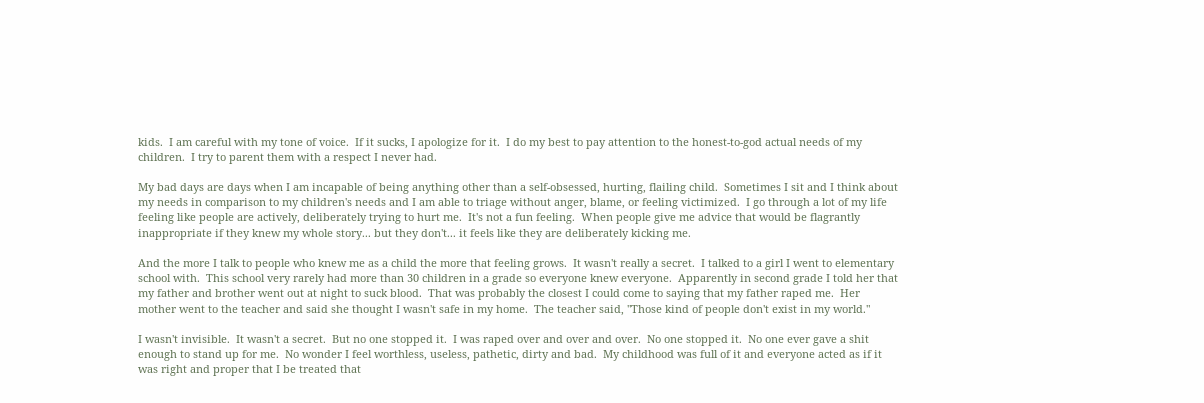kids.  I am careful with my tone of voice.  If it sucks, I apologize for it.  I do my best to pay attention to the honest-to-god actual needs of my children.  I try to parent them with a respect I never had.

My bad days are days when I am incapable of being anything other than a self-obsessed, hurting, flailing child.  Sometimes I sit and I think about my needs in comparison to my children's needs and I am able to triage without anger, blame, or feeling victimized.  I go through a lot of my life feeling like people are actively, deliberately trying to hurt me.  It's not a fun feeling.  When people give me advice that would be flagrantly inappropriate if they knew my whole story... but they don't... it feels like they are deliberately kicking me.

And the more I talk to people who knew me as a child the more that feeling grows.  It wasn't really a secret.  I talked to a girl I went to elementary school with.  This school very rarely had more than 30 children in a grade so everyone knew everyone.  Apparently in second grade I told her that my father and brother went out at night to suck blood.  That was probably the closest I could come to saying that my father raped me.  Her mother went to the teacher and said she thought I wasn't safe in my home.  The teacher said, "Those kind of people don't exist in my world."

I wasn't invisible.  It wasn't a secret.  But no one stopped it.  I was raped over and over and over.  No one stopped it.  No one ever gave a shit enough to stand up for me.  No wonder I feel worthless, useless, pathetic, dirty and bad.  My childhood was full of it and everyone acted as if it was right and proper that I be treated that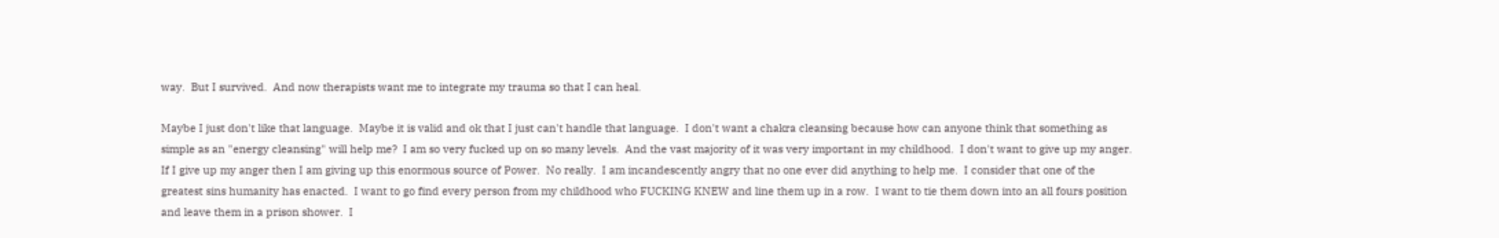way.  But I survived.  And now therapists want me to integrate my trauma so that I can heal.

Maybe I just don't like that language.  Maybe it is valid and ok that I just can't handle that language.  I don't want a chakra cleansing because how can anyone think that something as simple as an "energy cleansing" will help me?  I am so very fucked up on so many levels.  And the vast majority of it was very important in my childhood.  I don't want to give up my anger.  If I give up my anger then I am giving up this enormous source of Power.  No really.  I am incandescently angry that no one ever did anything to help me.  I consider that one of the greatest sins humanity has enacted.  I want to go find every person from my childhood who FUCKING KNEW and line them up in a row.  I want to tie them down into an all fours position and leave them in a prison shower.  I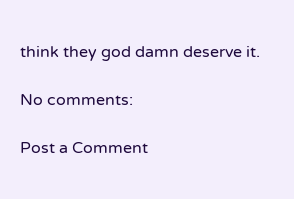think they god damn deserve it.

No comments:

Post a Comment